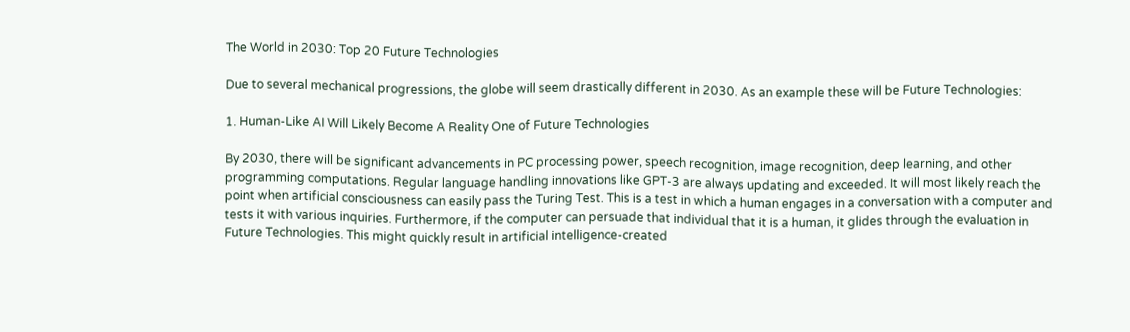The World in 2030: Top 20 Future Technologies

Due to several mechanical progressions, the globe will seem drastically different in 2030. As an example these will be Future Technologies:

1. Human-Like AI Will Likely Become A Reality One of Future Technologies

By 2030, there will be significant advancements in PC processing power, speech recognition, image recognition, deep learning, and other programming computations. Regular language handling innovations like GPT-3 are always updating and exceeded. It will most likely reach the point when artificial consciousness can easily pass the Turing Test. This is a test in which a human engages in a conversation with a computer and tests it with various inquiries. Furthermore, if the computer can persuade that individual that it is a human, it glides through the evaluation in Future Technologies. This might quickly result in artificial intelligence-created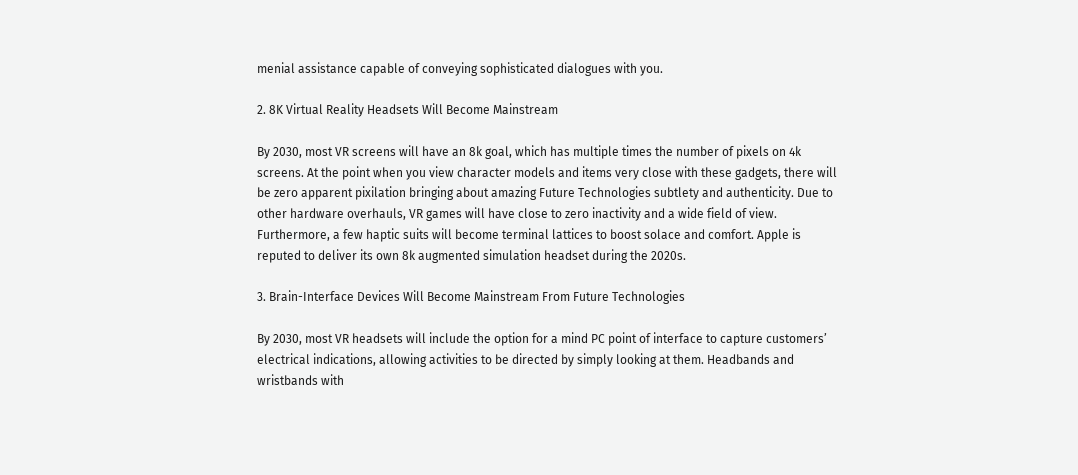menial assistance capable of conveying sophisticated dialogues with you.

2. 8K Virtual Reality Headsets Will Become Mainstream

By 2030, most VR screens will have an 8k goal, which has multiple times the number of pixels on 4k screens. At the point when you view character models and items very close with these gadgets, there will be zero apparent pixilation bringing about amazing Future Technologies subtlety and authenticity. Due to other hardware overhauls, VR games will have close to zero inactivity and a wide field of view. Furthermore, a few haptic suits will become terminal lattices to boost solace and comfort. Apple is reputed to deliver its own 8k augmented simulation headset during the 2020s.

3. Brain-Interface Devices Will Become Mainstream From Future Technologies

By 2030, most VR headsets will include the option for a mind PC point of interface to capture customers’ electrical indications, allowing activities to be directed by simply looking at them. Headbands and wristbands with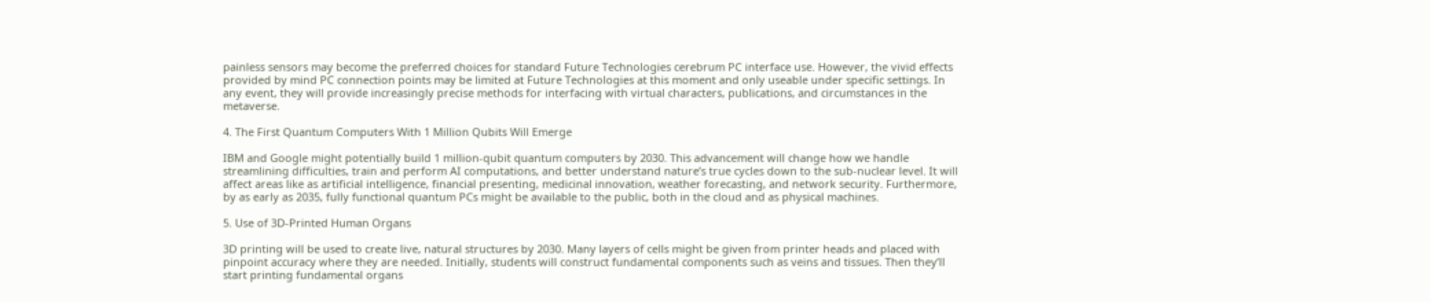painless sensors may become the preferred choices for standard Future Technologies cerebrum PC interface use. However, the vivid effects provided by mind PC connection points may be limited at Future Technologies at this moment and only useable under specific settings. In any event, they will provide increasingly precise methods for interfacing with virtual characters, publications, and circumstances in the metaverse.

4. The First Quantum Computers With 1 Million Qubits Will Emerge

IBM and Google might potentially build 1 million-qubit quantum computers by 2030. This advancement will change how we handle streamlining difficulties, train and perform AI computations, and better understand nature’s true cycles down to the sub-nuclear level. It will affect areas like as artificial intelligence, financial presenting, medicinal innovation, weather forecasting, and network security. Furthermore, by as early as 2035, fully functional quantum PCs might be available to the public, both in the cloud and as physical machines.

5. Use of 3D-Printed Human Organs

3D printing will be used to create live, natural structures by 2030. Many layers of cells might be given from printer heads and placed with pinpoint accuracy where they are needed. Initially, students will construct fundamental components such as veins and tissues. Then they’ll start printing fundamental organs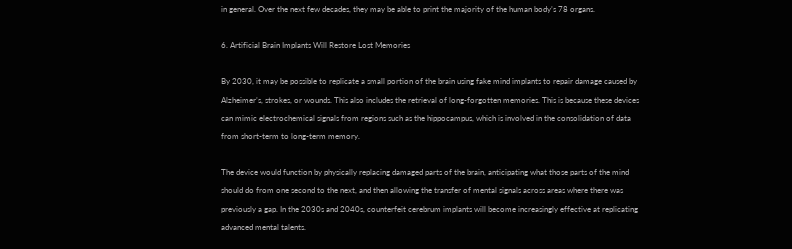in general. Over the next few decades, they may be able to print the majority of the human body’s 78 organs.

6. Artificial Brain Implants Will Restore Lost Memories

By 2030, it may be possible to replicate a small portion of the brain using fake mind implants to repair damage caused by Alzheimer’s, strokes, or wounds. This also includes the retrieval of long-forgotten memories. This is because these devices can mimic electrochemical signals from regions such as the hippocampus, which is involved in the consolidation of data from short-term to long-term memory.

The device would function by physically replacing damaged parts of the brain, anticipating what those parts of the mind should do from one second to the next, and then allowing the transfer of mental signals across areas where there was previously a gap. In the 2030s and 2040s, counterfeit cerebrum implants will become increasingly effective at replicating advanced mental talents.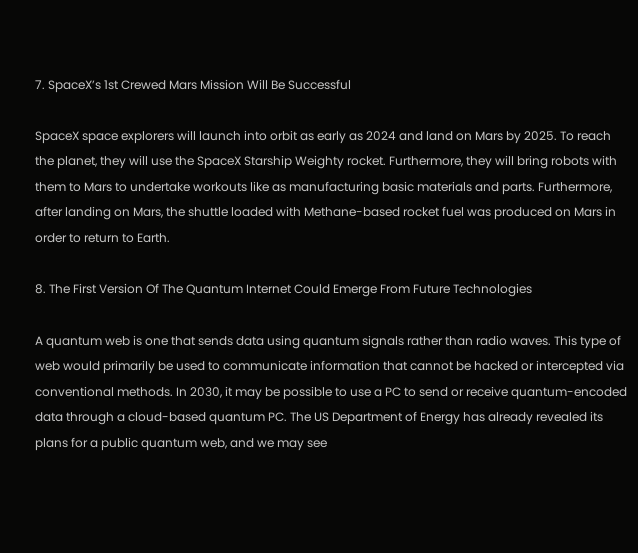7. SpaceX’s 1st Crewed Mars Mission Will Be Successful

SpaceX space explorers will launch into orbit as early as 2024 and land on Mars by 2025. To reach the planet, they will use the SpaceX Starship Weighty rocket. Furthermore, they will bring robots with them to Mars to undertake workouts like as manufacturing basic materials and parts. Furthermore, after landing on Mars, the shuttle loaded with Methane-based rocket fuel was produced on Mars in order to return to Earth.

8. The First Version Of The Quantum Internet Could Emerge From Future Technologies

A quantum web is one that sends data using quantum signals rather than radio waves. This type of web would primarily be used to communicate information that cannot be hacked or intercepted via conventional methods. In 2030, it may be possible to use a PC to send or receive quantum-encoded data through a cloud-based quantum PC. The US Department of Energy has already revealed its plans for a public quantum web, and we may see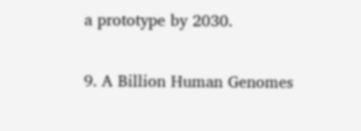a prototype by 2030.

9. A Billion Human Genomes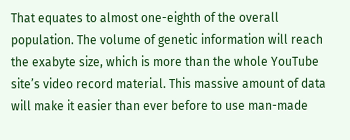That equates to almost one-eighth of the overall population. The volume of genetic information will reach the exabyte size, which is more than the whole YouTube site’s video record material. This massive amount of data will make it easier than ever before to use man-made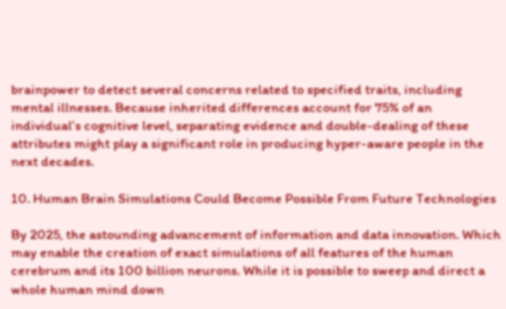brainpower to detect several concerns related to specified traits, including mental illnesses. Because inherited differences account for 75% of an individual’s cognitive level, separating evidence and double-dealing of these attributes might play a significant role in producing hyper-aware people in the next decades.

10. Human Brain Simulations Could Become Possible From Future Technologies

By 2025, the astounding advancement of information and data innovation. Which may enable the creation of exact simulations of all features of the human cerebrum and its 100 billion neurons. While it is possible to sweep and direct a whole human mind down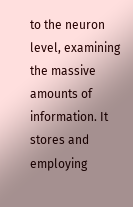to the neuron level, examining the massive amounts of information. It stores and employing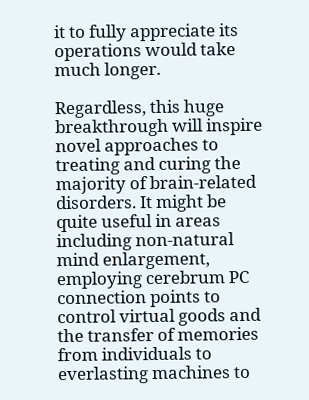it to fully appreciate its operations would take much longer.

Regardless, this huge breakthrough will inspire novel approaches to treating and curing the majority of brain-related disorders. It might be quite useful in areas including non-natural mind enlargement, employing cerebrum PC connection points to control virtual goods and the transfer of memories from individuals to everlasting machines to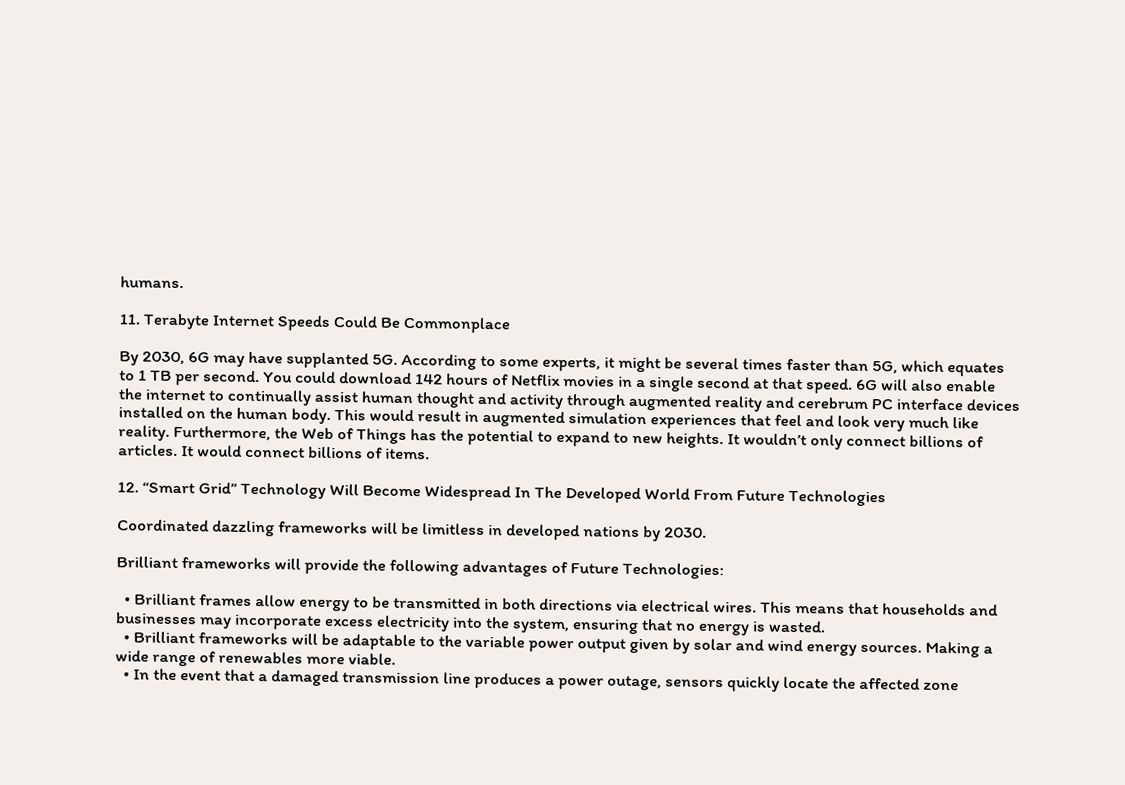humans.

11. Terabyte Internet Speeds Could Be Commonplace

By 2030, 6G may have supplanted 5G. According to some experts, it might be several times faster than 5G, which equates to 1 TB per second. You could download 142 hours of Netflix movies in a single second at that speed. 6G will also enable the internet to continually assist human thought and activity through augmented reality and cerebrum PC interface devices installed on the human body. This would result in augmented simulation experiences that feel and look very much like reality. Furthermore, the Web of Things has the potential to expand to new heights. It wouldn’t only connect billions of articles. It would connect billions of items.

12. “Smart Grid” Technology Will Become Widespread In The Developed World From Future Technologies

Coordinated dazzling frameworks will be limitless in developed nations by 2030.

Brilliant frameworks will provide the following advantages of Future Technologies:

  • Brilliant frames allow energy to be transmitted in both directions via electrical wires. This means that households and businesses may incorporate excess electricity into the system, ensuring that no energy is wasted.
  • Brilliant frameworks will be adaptable to the variable power output given by solar and wind energy sources. Making a wide range of renewables more viable.
  • In the event that a damaged transmission line produces a power outage, sensors quickly locate the affected zone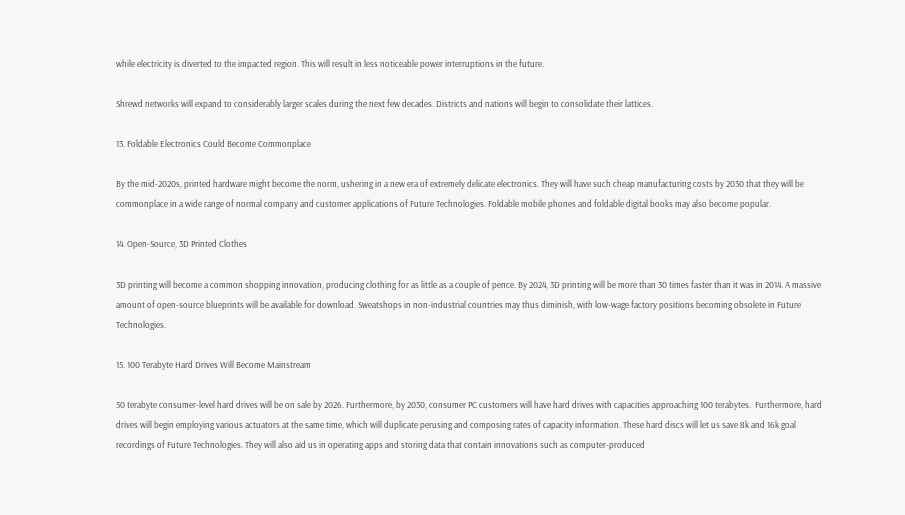while electricity is diverted to the impacted region. This will result in less noticeable power interruptions in the future.

Shrewd networks will expand to considerably larger scales during the next few decades. Districts and nations will begin to consolidate their lattices.

13. Foldable Electronics Could Become Commonplace

By the mid-2020s, printed hardware might become the norm, ushering in a new era of extremely delicate electronics. They will have such cheap manufacturing costs by 2030 that they will be commonplace in a wide range of normal company and customer applications of Future Technologies. Foldable mobile phones and foldable digital books may also become popular.

14. Open-Source, 3D Printed Clothes

3D printing will become a common shopping innovation, producing clothing for as little as a couple of pence. By 2024, 3D printing will be more than 30 times faster than it was in 2014. A massive amount of open-source blueprints will be available for download. Sweatshops in non-industrial countries may thus diminish, with low-wage factory positions becoming obsolete in Future Technologies.

15. 100 Terabyte Hard Drives Will Become Mainstream

50 terabyte consumer-level hard drives will be on sale by 2026. Furthermore, by 2030, consumer PC customers will have hard drives with capacities approaching 100 terabytes.  Furthermore, hard drives will begin employing various actuators at the same time, which will duplicate perusing and composing rates of capacity information. These hard discs will let us save 8k and 16k goal recordings of Future Technologies. They will also aid us in operating apps and storing data that contain innovations such as computer-produced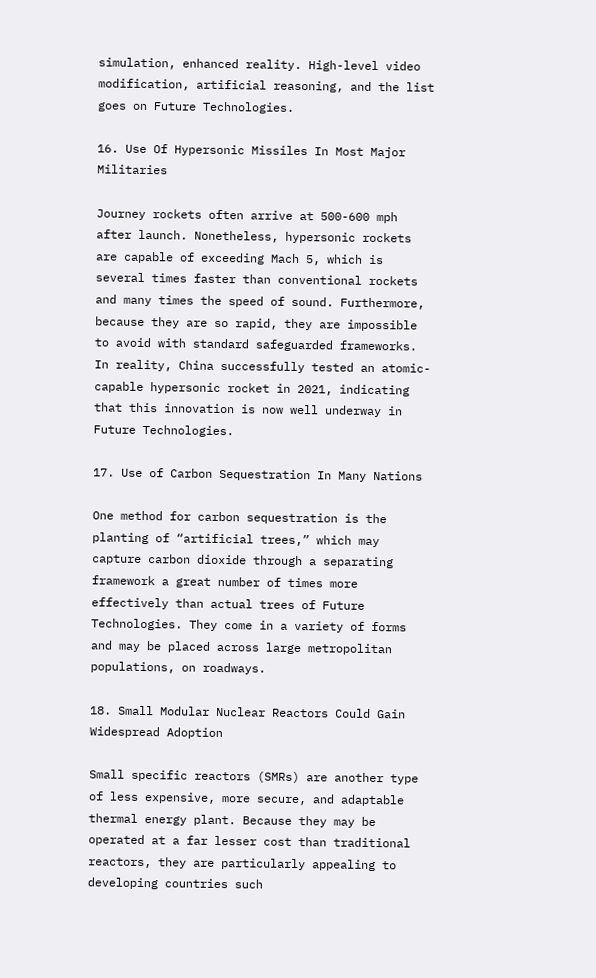simulation, enhanced reality. High-level video modification, artificial reasoning, and the list goes on Future Technologies.

16. Use Of Hypersonic Missiles In Most Major Militaries

Journey rockets often arrive at 500-600 mph after launch. Nonetheless, hypersonic rockets are capable of exceeding Mach 5, which is several times faster than conventional rockets and many times the speed of sound. Furthermore, because they are so rapid, they are impossible to avoid with standard safeguarded frameworks. In reality, China successfully tested an atomic-capable hypersonic rocket in 2021, indicating that this innovation is now well underway in Future Technologies.

17. Use of Carbon Sequestration In Many Nations

One method for carbon sequestration is the planting of “artificial trees,” which may capture carbon dioxide through a separating framework a great number of times more effectively than actual trees of Future Technologies. They come in a variety of forms and may be placed across large metropolitan populations, on roadways.

18. Small Modular Nuclear Reactors Could Gain Widespread Adoption

Small specific reactors (SMRs) are another type of less expensive, more secure, and adaptable thermal energy plant. Because they may be operated at a far lesser cost than traditional reactors, they are particularly appealing to developing countries such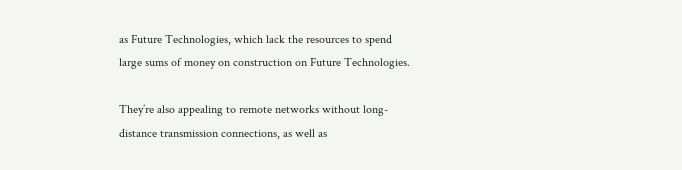as Future Technologies, which lack the resources to spend large sums of money on construction on Future Technologies.

They’re also appealing to remote networks without long-distance transmission connections, as well as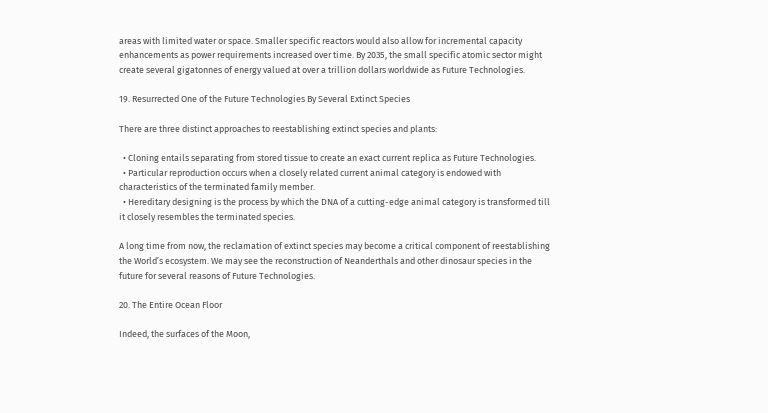areas with limited water or space. Smaller specific reactors would also allow for incremental capacity enhancements as power requirements increased over time. By 2035, the small specific atomic sector might create several gigatonnes of energy valued at over a trillion dollars worldwide as Future Technologies.

19. Resurrected One of the Future Technologies By Several Extinct Species

There are three distinct approaches to reestablishing extinct species and plants:

  • Cloning entails separating from stored tissue to create an exact current replica as Future Technologies.
  • Particular reproduction occurs when a closely related current animal category is endowed with characteristics of the terminated family member.
  • Hereditary designing is the process by which the DNA of a cutting-edge animal category is transformed till it closely resembles the terminated species.

A long time from now, the reclamation of extinct species may become a critical component of reestablishing the World’s ecosystem. We may see the reconstruction of Neanderthals and other dinosaur species in the future for several reasons of Future Technologies.

20. The Entire Ocean Floor

Indeed, the surfaces of the Moon,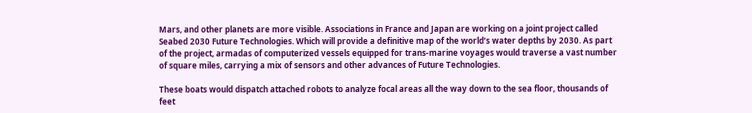Mars, and other planets are more visible. Associations in France and Japan are working on a joint project called Seabed 2030 Future Technologies. Which will provide a definitive map of the world’s water depths by 2030. As part of the project, armadas of computerized vessels equipped for trans-marine voyages would traverse a vast number of square miles, carrying a mix of sensors and other advances of Future Technologies.

These boats would dispatch attached robots to analyze focal areas all the way down to the sea floor, thousands of feet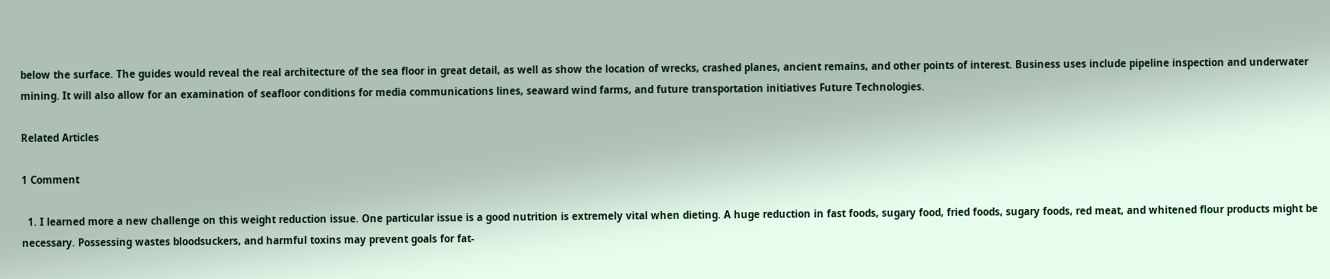below the surface. The guides would reveal the real architecture of the sea floor in great detail, as well as show the location of wrecks, crashed planes, ancient remains, and other points of interest. Business uses include pipeline inspection and underwater mining. It will also allow for an examination of seafloor conditions for media communications lines, seaward wind farms, and future transportation initiatives Future Technologies.

Related Articles

1 Comment

  1. I learned more a new challenge on this weight reduction issue. One particular issue is a good nutrition is extremely vital when dieting. A huge reduction in fast foods, sugary food, fried foods, sugary foods, red meat, and whitened flour products might be necessary. Possessing wastes bloodsuckers, and harmful toxins may prevent goals for fat-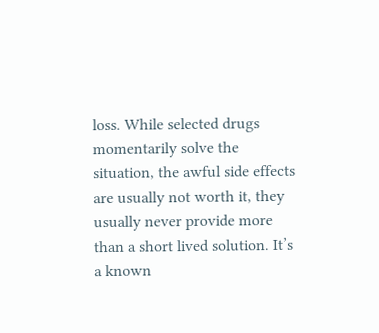loss. While selected drugs momentarily solve the situation, the awful side effects are usually not worth it, they usually never provide more than a short lived solution. It’s a known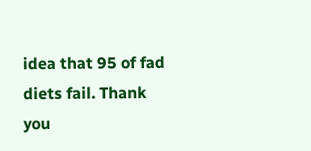idea that 95 of fad diets fail. Thank you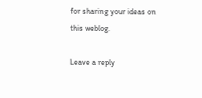for sharing your ideas on this weblog.

Leave a reply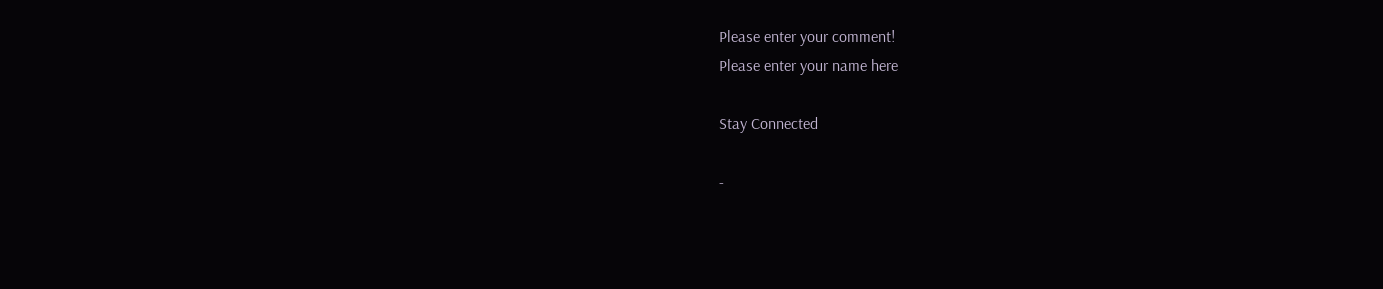Please enter your comment!
Please enter your name here

Stay Connected

-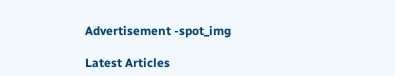Advertisement -spot_img

Latest Articles